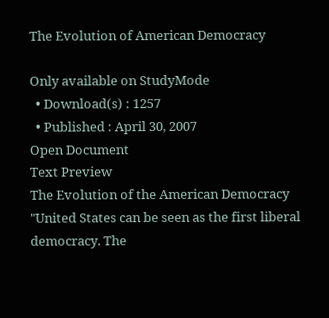The Evolution of American Democracy

Only available on StudyMode
  • Download(s) : 1257
  • Published : April 30, 2007
Open Document
Text Preview
The Evolution of the American Democracy
"United States can be seen as the first liberal democracy. The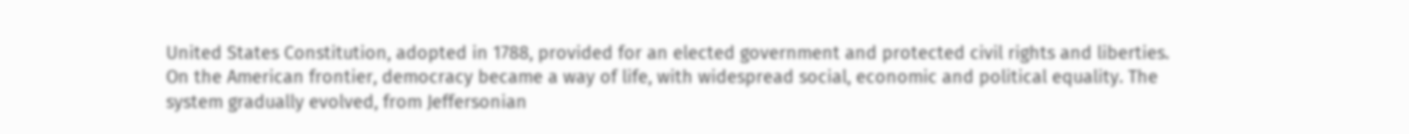United States Constitution, adopted in 1788, provided for an elected government and protected civil rights and liberties. On the American frontier, democracy became a way of life, with widespread social, economic and political equality. The system gradually evolved, from Jeffersonian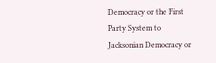Democracy or the First Party System to Jacksonian Democracy or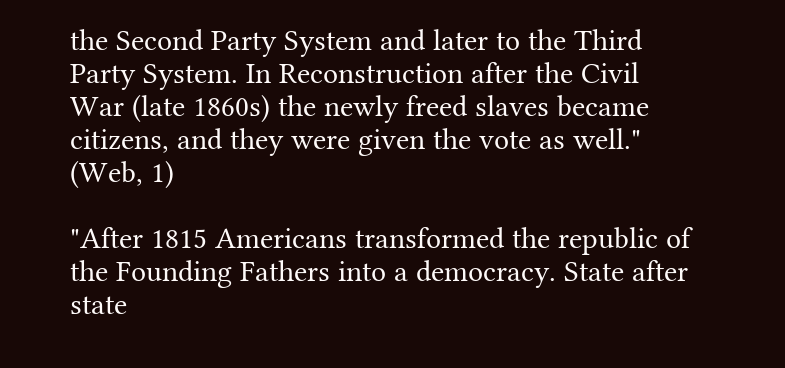the Second Party System and later to the Third Party System. In Reconstruction after the Civil War (late 1860s) the newly freed slaves became citizens, and they were given the vote as well." (Web, 1)

"After 1815 Americans transformed the republic of the Founding Fathers into a democracy. State after state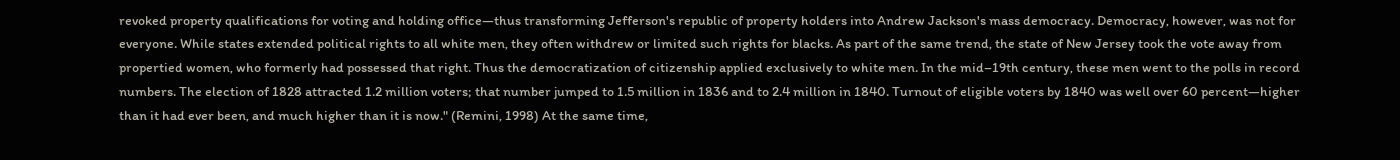revoked property qualifications for voting and holding office—thus transforming Jefferson's republic of property holders into Andrew Jackson's mass democracy. Democracy, however, was not for everyone. While states extended political rights to all white men, they often withdrew or limited such rights for blacks. As part of the same trend, the state of New Jersey took the vote away from propertied women, who formerly had possessed that right. Thus the democratization of citizenship applied exclusively to white men. In the mid–19th century, these men went to the polls in record numbers. The election of 1828 attracted 1.2 million voters; that number jumped to 1.5 million in 1836 and to 2.4 million in 1840. Turnout of eligible voters by 1840 was well over 60 percent—higher than it had ever been, and much higher than it is now." (Remini, 1998) At the same time,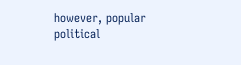however, popular political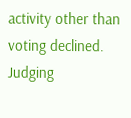activity other than voting declined. Judging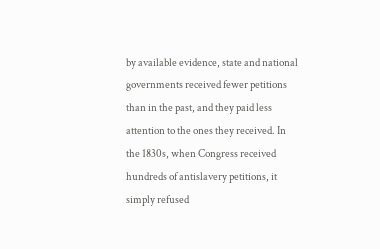by available evidence, state and national governments received fewer petitions than in the past, and they paid less attention to the ones they received. In the 1830s, when Congress received hundreds of antislavery petitions, it simply refused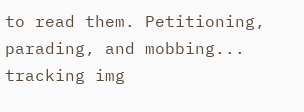to read them. Petitioning, parading, and mobbing...
tracking img